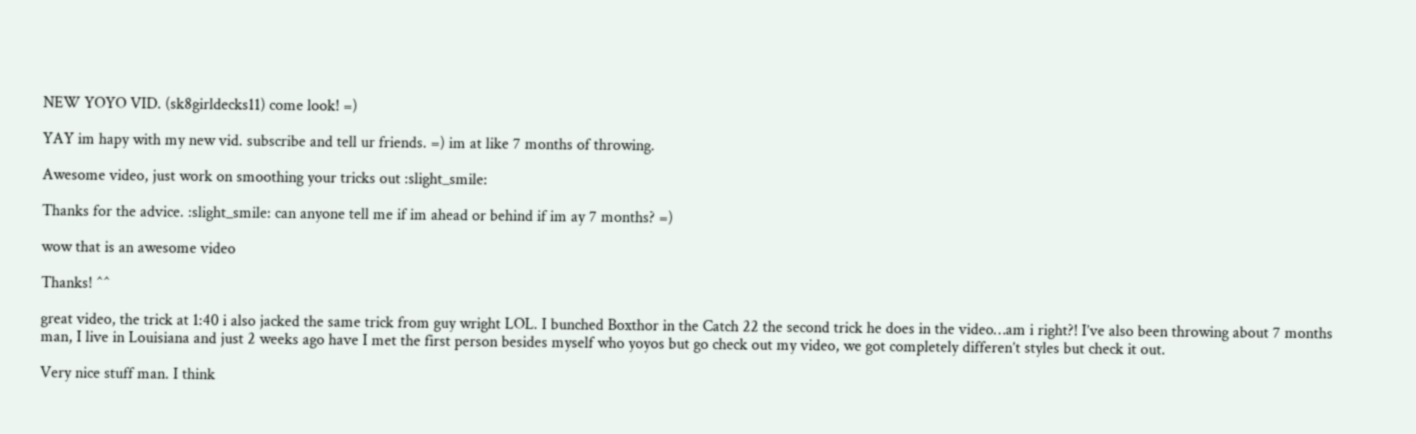NEW YOYO VID. (sk8girldecks11) come look! =)

YAY im hapy with my new vid. subscribe and tell ur friends. =) im at like 7 months of throwing.

Awesome video, just work on smoothing your tricks out :slight_smile:

Thanks for the advice. :slight_smile: can anyone tell me if im ahead or behind if im ay 7 months? =)

wow that is an awesome video

Thanks! ^^

great video, the trick at 1:40 i also jacked the same trick from guy wright LOL. I bunched Boxthor in the Catch 22 the second trick he does in the video…am i right?! I’ve also been throwing about 7 months man, I live in Louisiana and just 2 weeks ago have I met the first person besides myself who yoyos but go check out my video, we got completely differen’t styles but check it out.

Very nice stuff man. I think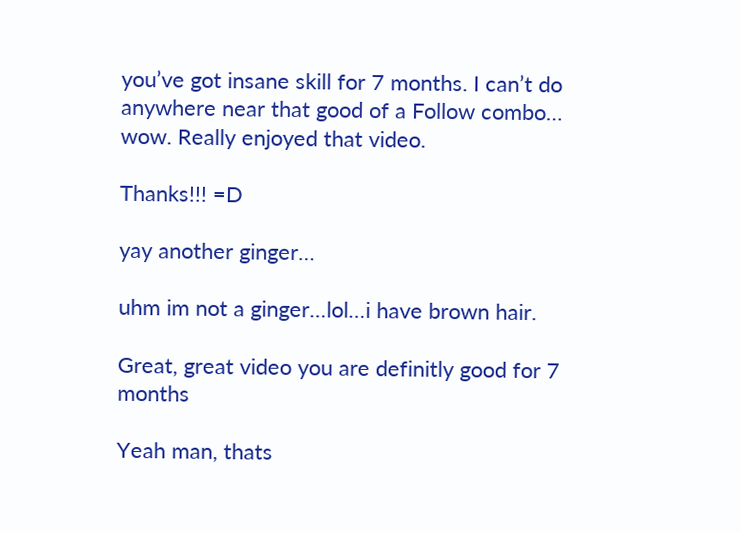you’ve got insane skill for 7 months. I can’t do anywhere near that good of a Follow combo… wow. Really enjoyed that video.

Thanks!!! =D

yay another ginger…

uhm im not a ginger…lol…i have brown hair.

Great, great video you are definitly good for 7 months

Yeah man, thats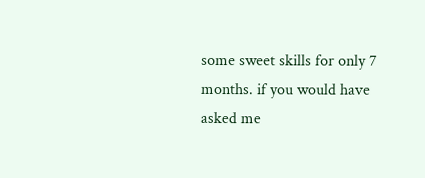some sweet skills for only 7 months. if you would have asked me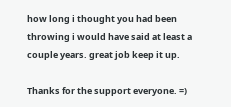how long i thought you had been throwing i would have said at least a couple years. great job keep it up.

Thanks for the support everyone. =)